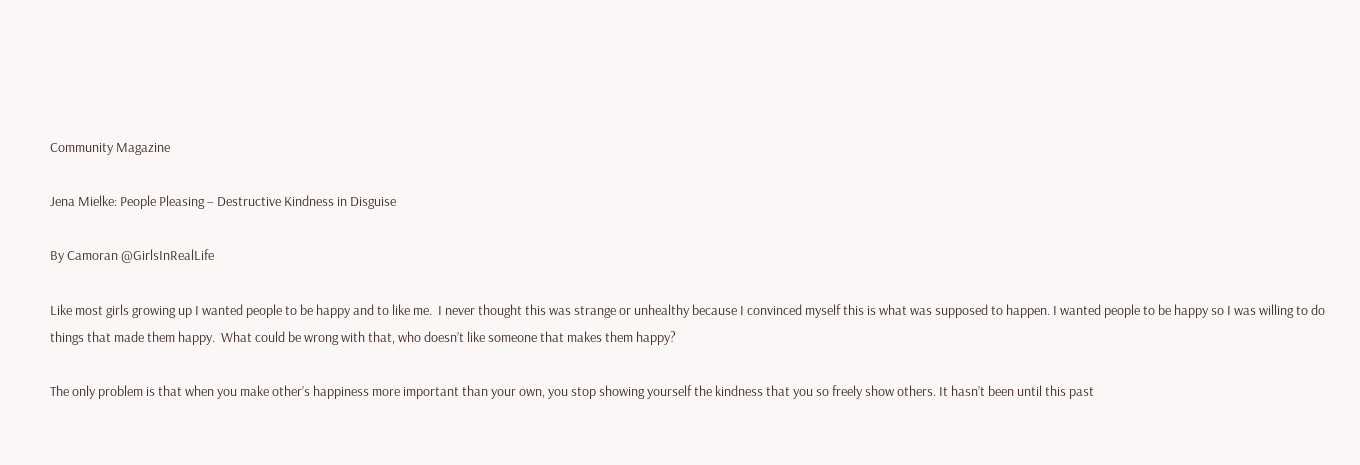Community Magazine

Jena Mielke: People Pleasing – Destructive Kindness in Disguise

By Camoran @GirlsInRealLife

Like most girls growing up I wanted people to be happy and to like me.  I never thought this was strange or unhealthy because I convinced myself this is what was supposed to happen. I wanted people to be happy so I was willing to do things that made them happy.  What could be wrong with that, who doesn’t like someone that makes them happy?

The only problem is that when you make other’s happiness more important than your own, you stop showing yourself the kindness that you so freely show others. It hasn’t been until this past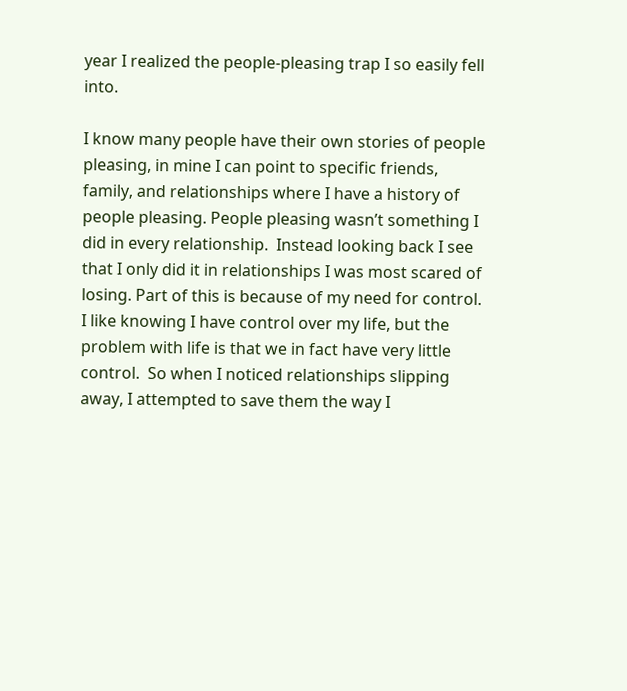year I realized the people-pleasing trap I so easily fell into.

I know many people have their own stories of people pleasing, in mine I can point to specific friends, family, and relationships where I have a history of people pleasing. People pleasing wasn’t something I did in every relationship.  Instead looking back I see that I only did it in relationships I was most scared of losing. Part of this is because of my need for control.  I like knowing I have control over my life, but the problem with life is that we in fact have very little control.  So when I noticed relationships slipping away, I attempted to save them the way I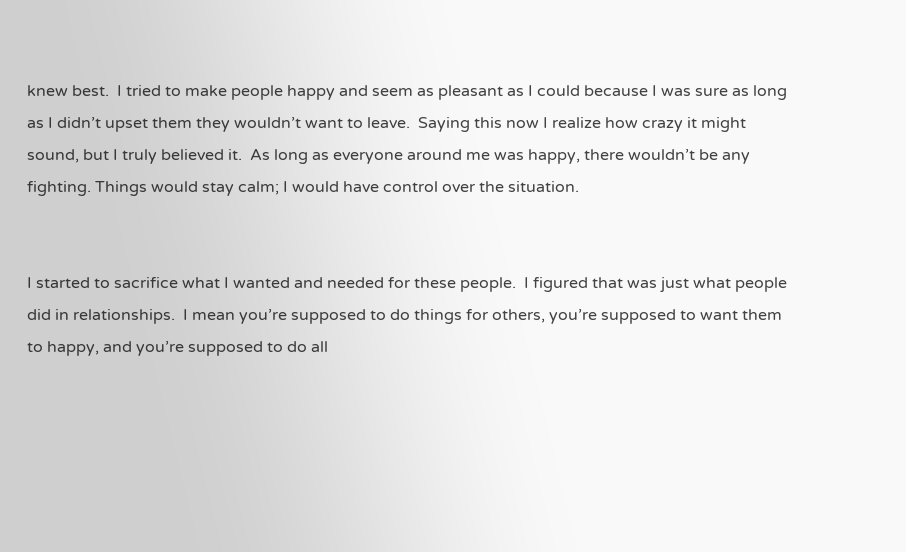knew best.  I tried to make people happy and seem as pleasant as I could because I was sure as long as I didn’t upset them they wouldn’t want to leave.  Saying this now I realize how crazy it might sound, but I truly believed it.  As long as everyone around me was happy, there wouldn’t be any fighting. Things would stay calm; I would have control over the situation.


I started to sacrifice what I wanted and needed for these people.  I figured that was just what people did in relationships.  I mean you’re supposed to do things for others, you’re supposed to want them to happy, and you’re supposed to do all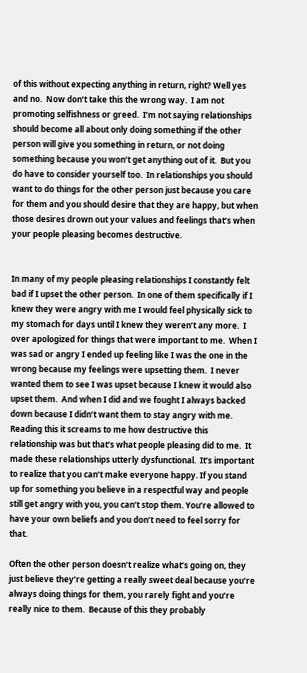of this without expecting anything in return, right? Well yes and no.  Now don’t take this the wrong way.  I am not promoting selfishness or greed.  I’m not saying relationships should become all about only doing something if the other person will give you something in return, or not doing something because you won’t get anything out of it.  But you do have to consider yourself too.  In relationships you should want to do things for the other person just because you care for them and you should desire that they are happy, but when those desires drown out your values and feelings that’s when your people pleasing becomes destructive.


In many of my people pleasing relationships I constantly felt bad if I upset the other person.  In one of them specifically if I knew they were angry with me I would feel physically sick to my stomach for days until I knew they weren’t any more.  I over apologized for things that were important to me.  When I was sad or angry I ended up feeling like I was the one in the wrong because my feelings were upsetting them.  I never wanted them to see I was upset because I knew it would also upset them.  And when I did and we fought I always backed down because I didn’t want them to stay angry with me.  Reading this it screams to me how destructive this relationship was but that’s what people pleasing did to me.  It made these relationships utterly dysfunctional.  It’s important to realize that you can’t make everyone happy. If you stand up for something you believe in a respectful way and people still get angry with you, you can’t stop them. You’re allowed to have your own beliefs and you don’t need to feel sorry for that.

Often the other person doesn’t realize what’s going on, they just believe they’re getting a really sweet deal because you’re always doing things for them, you rarely fight and you’re really nice to them.  Because of this they probably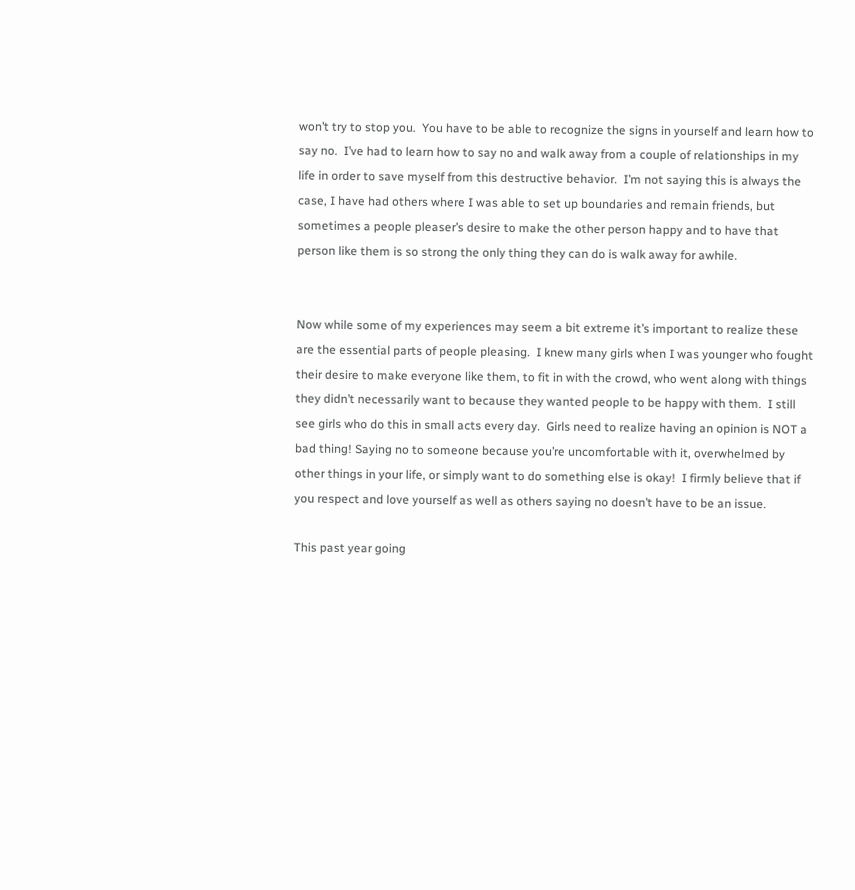won’t try to stop you.  You have to be able to recognize the signs in yourself and learn how to say no.  I’ve had to learn how to say no and walk away from a couple of relationships in my life in order to save myself from this destructive behavior.  I’m not saying this is always the case, I have had others where I was able to set up boundaries and remain friends, but sometimes a people pleaser’s desire to make the other person happy and to have that person like them is so strong the only thing they can do is walk away for awhile.


Now while some of my experiences may seem a bit extreme it’s important to realize these are the essential parts of people pleasing.  I knew many girls when I was younger who fought their desire to make everyone like them, to fit in with the crowd, who went along with things they didn’t necessarily want to because they wanted people to be happy with them.  I still see girls who do this in small acts every day.  Girls need to realize having an opinion is NOT a bad thing! Saying no to someone because you’re uncomfortable with it, overwhelmed by other things in your life, or simply want to do something else is okay!  I firmly believe that if you respect and love yourself as well as others saying no doesn’t have to be an issue.

This past year going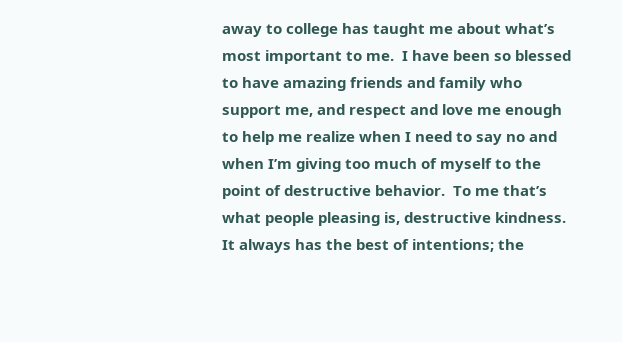away to college has taught me about what’s most important to me.  I have been so blessed to have amazing friends and family who support me, and respect and love me enough to help me realize when I need to say no and when I’m giving too much of myself to the point of destructive behavior.  To me that’s what people pleasing is, destructive kindness.  It always has the best of intentions; the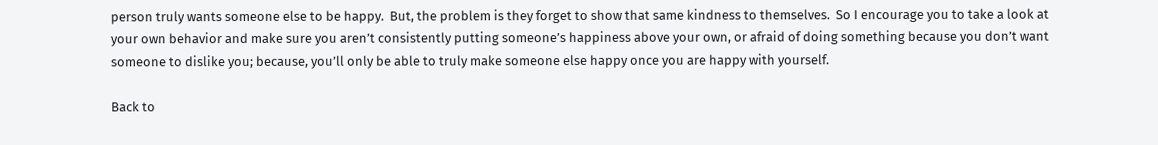person truly wants someone else to be happy.  But, the problem is they forget to show that same kindness to themselves.  So I encourage you to take a look at your own behavior and make sure you aren’t consistently putting someone’s happiness above your own, or afraid of doing something because you don’t want someone to dislike you; because, you’ll only be able to truly make someone else happy once you are happy with yourself.

Back to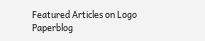Featured Articles on Logo Paperblog